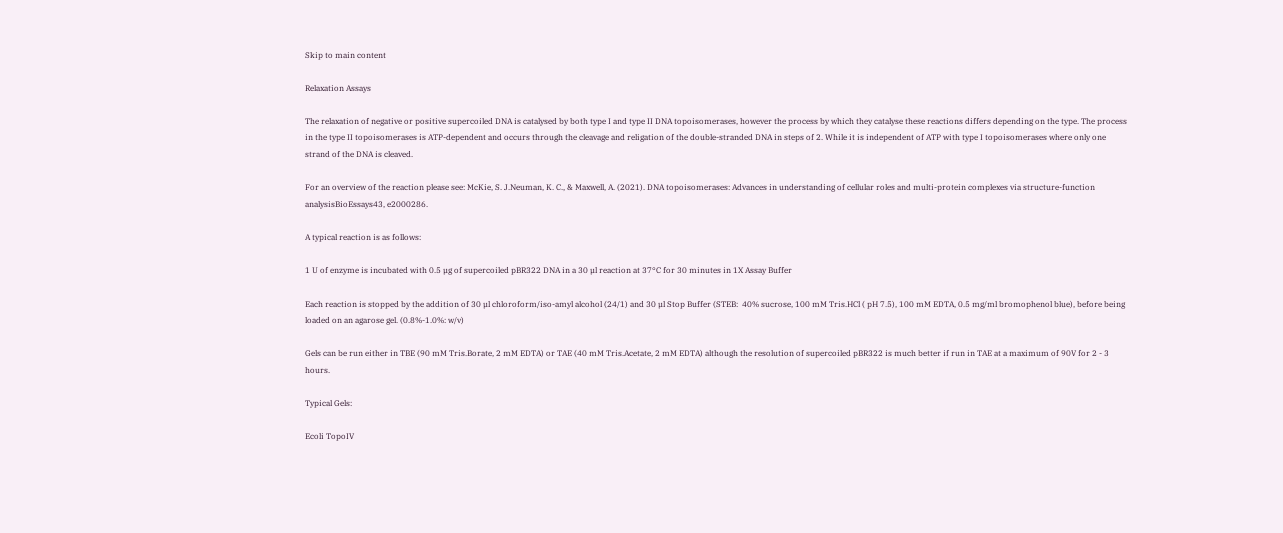Skip to main content

Relaxation Assays

The relaxation of negative or positive supercoiled DNA is catalysed by both type I and type II DNA topoisomerases, however the process by which they catalyse these reactions differs depending on the type. The process in the type II topoisomerases is ATP-dependent and occurs through the cleavage and religation of the double-stranded DNA in steps of 2. While it is independent of ATP with type I topoisomerases where only one strand of the DNA is cleaved.

For an overview of the reaction please see: McKie, S. J.Neuman, K. C., & Maxwell, A. (2021). DNA topoisomerases: Advances in understanding of cellular roles and multi-protein complexes via structure-function analysisBioEssays43, e2000286.

A typical reaction is as follows:

1 U of enzyme is incubated with 0.5 µg of supercoiled pBR322 DNA in a 30 µl reaction at 37°C for 30 minutes in 1X Assay Buffer

Each reaction is stopped by the addition of 30 µl chloroform/iso-amyl alcohol (24/1) and 30 µl Stop Buffer (STEB:  40% sucrose, 100 mM Tris.HCl ( pH 7.5), 100 mM EDTA, 0.5 mg/ml bromophenol blue), before being loaded on an agarose gel. (0.8%-1.0%: w/v)

Gels can be run either in TBE (90 mM Tris.Borate, 2 mM EDTA) or TAE (40 mM Tris.Acetate, 2 mM EDTA) although the resolution of supercoiled pBR322 is much better if run in TAE at a maximum of 90V for 2 - 3 hours.

Typical Gels:

Ecoli TopoIV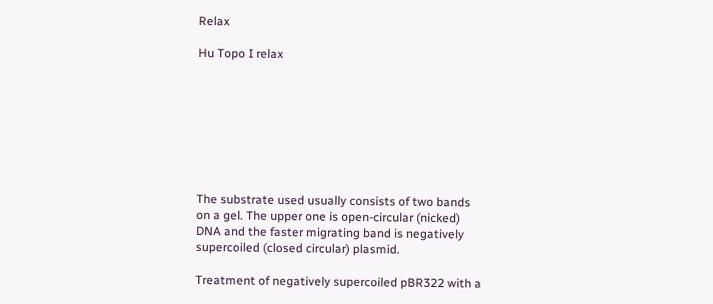Relax

Hu Topo I relax








The substrate used usually consists of two bands on a gel. The upper one is open-circular (nicked) DNA and the faster migrating band is negatively supercoiled (closed circular) plasmid.

Treatment of negatively supercoiled pBR322 with a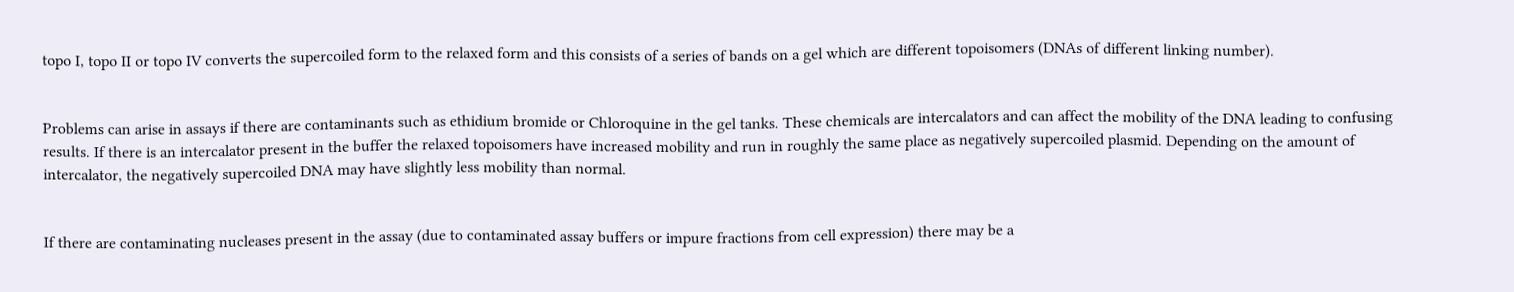topo I, topo II or topo IV converts the supercoiled form to the relaxed form and this consists of a series of bands on a gel which are different topoisomers (DNAs of different linking number).


Problems can arise in assays if there are contaminants such as ethidium bromide or Chloroquine in the gel tanks. These chemicals are intercalators and can affect the mobility of the DNA leading to confusing results. If there is an intercalator present in the buffer the relaxed topoisomers have increased mobility and run in roughly the same place as negatively supercoiled plasmid. Depending on the amount of intercalator, the negatively supercoiled DNA may have slightly less mobility than normal.


If there are contaminating nucleases present in the assay (due to contaminated assay buffers or impure fractions from cell expression) there may be a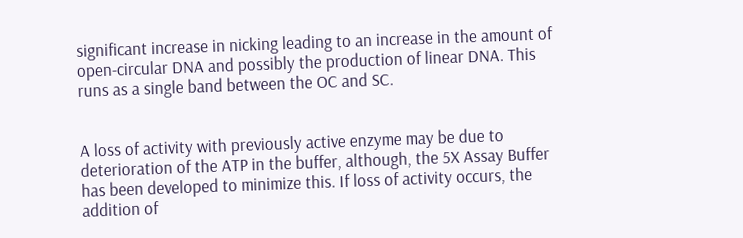significant increase in nicking leading to an increase in the amount of open-circular DNA and possibly the production of linear DNA. This runs as a single band between the OC and SC.


A loss of activity with previously active enzyme may be due to deterioration of the ATP in the buffer, although, the 5X Assay Buffer has been developed to minimize this. If loss of activity occurs, the addition of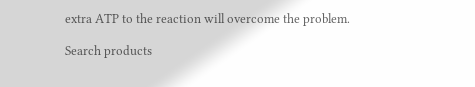extra ATP to the reaction will overcome the problem.

Search products